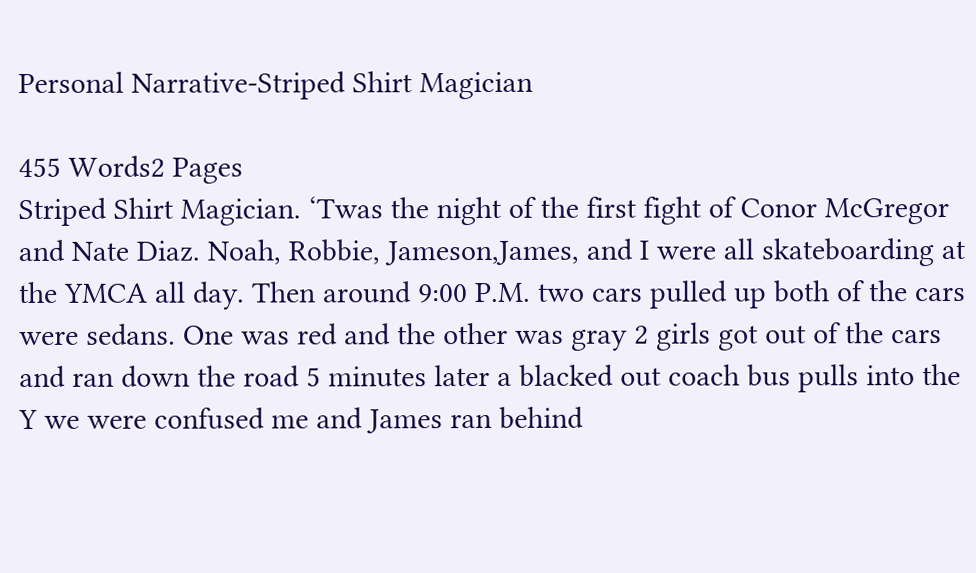Personal Narrative-Striped Shirt Magician

455 Words2 Pages
Striped Shirt Magician. ‘Twas the night of the first fight of Conor McGregor and Nate Diaz. Noah, Robbie, Jameson,James, and I were all skateboarding at the YMCA all day. Then around 9:00 P.M. two cars pulled up both of the cars were sedans. One was red and the other was gray 2 girls got out of the cars and ran down the road 5 minutes later a blacked out coach bus pulls into the Y we were confused me and James ran behind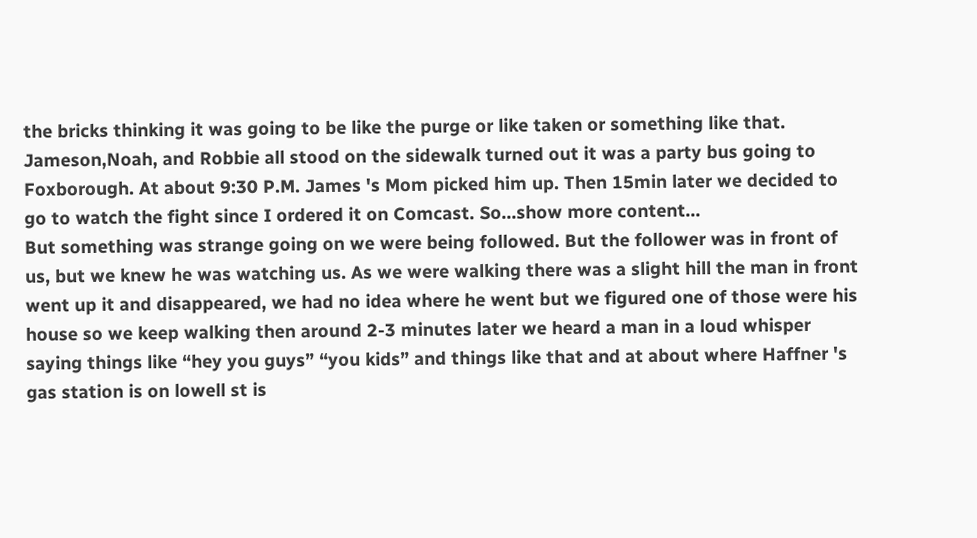the bricks thinking it was going to be like the purge or like taken or something like that. Jameson,Noah, and Robbie all stood on the sidewalk turned out it was a party bus going to Foxborough. At about 9:30 P.M. James 's Mom picked him up. Then 15min later we decided to go to watch the fight since I ordered it on Comcast. So…show more content…
But something was strange going on we were being followed. But the follower was in front of us, but we knew he was watching us. As we were walking there was a slight hill the man in front went up it and disappeared, we had no idea where he went but we figured one of those were his house so we keep walking then around 2-3 minutes later we heard a man in a loud whisper saying things like “hey you guys” “you kids” and things like that and at about where Haffner 's gas station is on lowell st is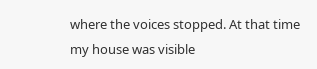where the voices stopped. At that time my house was visible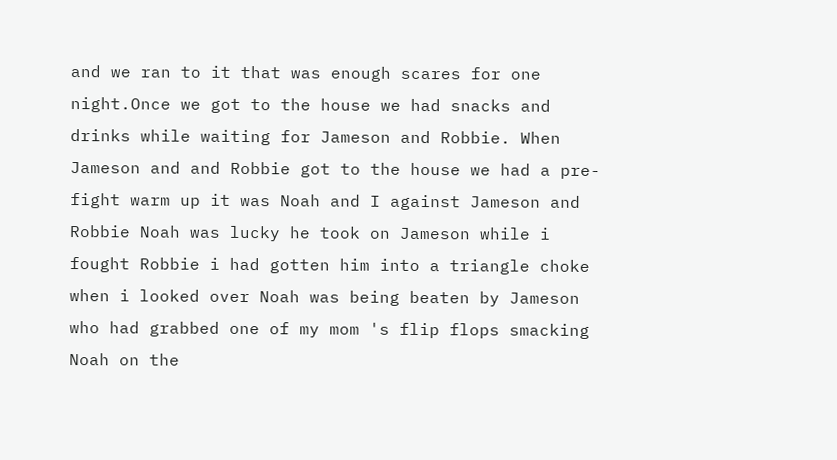and we ran to it that was enough scares for one night.Once we got to the house we had snacks and drinks while waiting for Jameson and Robbie. When Jameson and and Robbie got to the house we had a pre-fight warm up it was Noah and I against Jameson and Robbie Noah was lucky he took on Jameson while i fought Robbie i had gotten him into a triangle choke when i looked over Noah was being beaten by Jameson who had grabbed one of my mom 's flip flops smacking Noah on the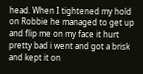head. When I tightened my hold on Robbie he managed to get up and flip me on my face it hurt pretty bad i went and got a brisk and kept it on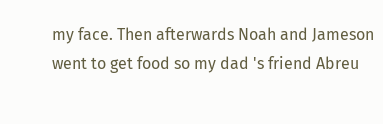my face. Then afterwards Noah and Jameson went to get food so my dad 's friend Abreu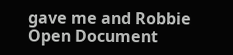gave me and Robbie
Open Document